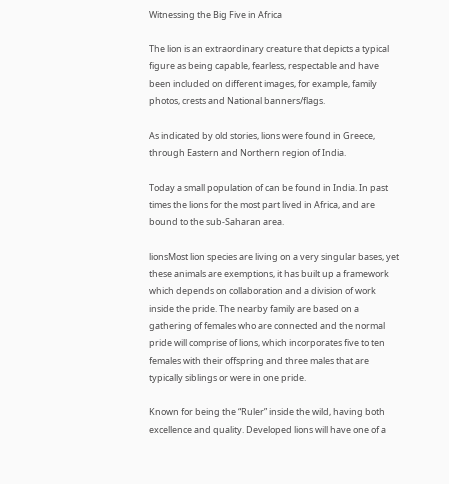Witnessing the Big Five in Africa

The lion is an extraordinary creature that depicts a typical figure as being capable, fearless, respectable and have been included on different images, for example, family photos, crests and National banners/flags.

As indicated by old stories, lions were found in Greece, through Eastern and Northern region of India.

Today a small population of can be found in India. In past times the lions for the most part lived in Africa, and are bound to the sub-Saharan area.

lionsMost lion species are living on a very singular bases, yet these animals are exemptions, it has built up a framework which depends on collaboration and a division of work inside the pride. The nearby family are based on a gathering of females who are connected and the normal pride will comprise of lions, which incorporates five to ten females with their offspring and three males that are typically siblings or were in one pride.

Known for being the “Ruler” inside the wild, having both excellence and quality. Developed lions will have one of a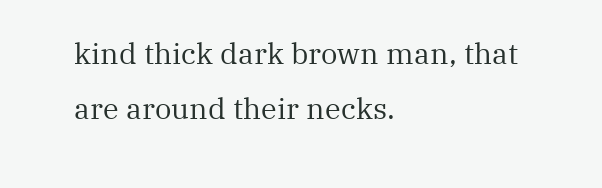kind thick dark brown man, that are around their necks.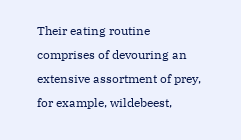Their eating routine comprises of devouring an extensive assortment of prey, for example, wildebeest,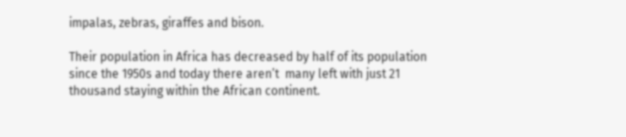impalas, zebras, giraffes and bison.

Their population in Africa has decreased by half of its population since the 1950s and today there aren’t  many left with just 21 thousand staying within the African continent.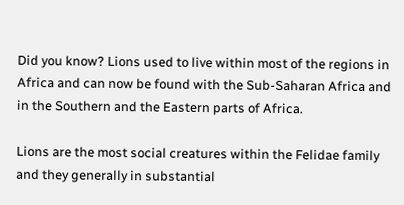Did you know? Lions used to live within most of the regions in Africa and can now be found with the Sub-Saharan Africa and in the Southern and the Eastern parts of Africa.

Lions are the most social creatures within the Felidae family and they generally in substantial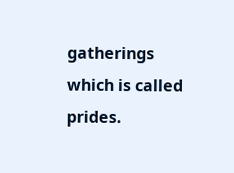gatherings which is called prides.